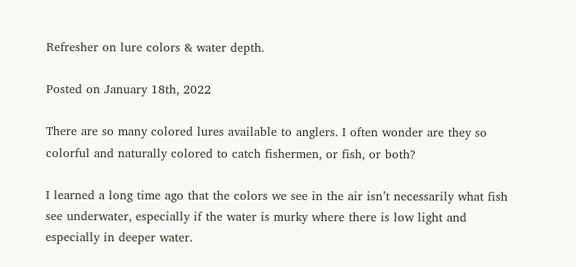Refresher on lure colors & water depth.

Posted on January 18th, 2022

There are so many colored lures available to anglers. I often wonder are they so colorful and naturally colored to catch fishermen, or fish, or both?

I learned a long time ago that the colors we see in the air isn’t necessarily what fish see underwater, especially if the water is murky where there is low light and especially in deeper water.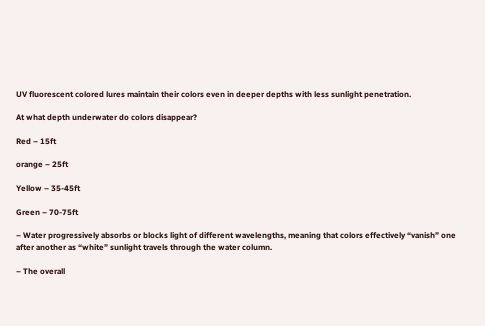UV fluorescent colored lures maintain their colors even in deeper depths with less sunlight penetration.

At what depth underwater do colors disappear?

Red – 15ft

orange – 25ft

Yellow – 35-45ft

Green – 70-75ft

– Water progressively absorbs or blocks light of different wavelengths, meaning that colors effectively “vanish” one after another as “white” sunlight travels through the water column.

– The overall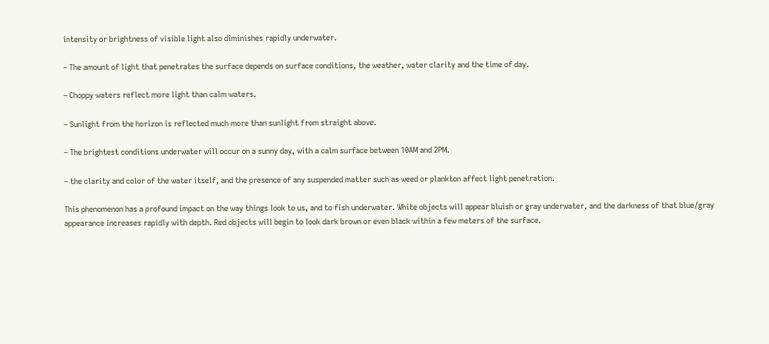intensity or brightness of visible light also diminishes rapidly underwater.

– The amount of light that penetrates the surface depends on surface conditions, the weather, water clarity and the time of day.

– Choppy waters reflect more light than calm waters.

– Sunlight from the horizon is reflected much more than sunlight from straight above.

– The brightest conditions underwater will occur on a sunny day, with a calm surface between 10AM and 2PM.

– the clarity and color of the water itself, and the presence of any suspended matter such as weed or plankton affect light penetration.

This phenomenon has a profound impact on the way things look to us, and to fish underwater. White objects will appear bluish or gray underwater, and the darkness of that blue/gray appearance increases rapidly with depth. Red objects will begin to look dark brown or even black within a few meters of the surface.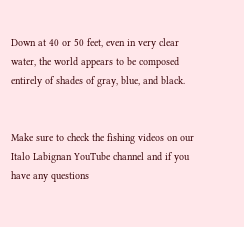Down at 40 or 50 feet, even in very clear water, the world appears to be composed entirely of shades of gray, blue, and black.


Make sure to check the fishing videos on our Italo Labignan YouTube channel and if you have any questions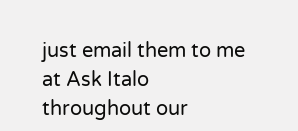just email them to me at Ask Italo throughout our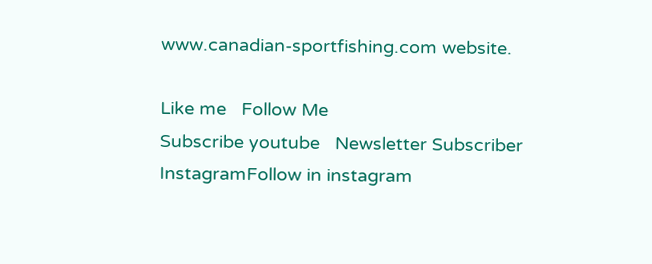www.canadian-sportfishing.com website.

Like me   Follow Me
Subscribe youtube   Newsletter Subscriber   InstagramFollow in instagram